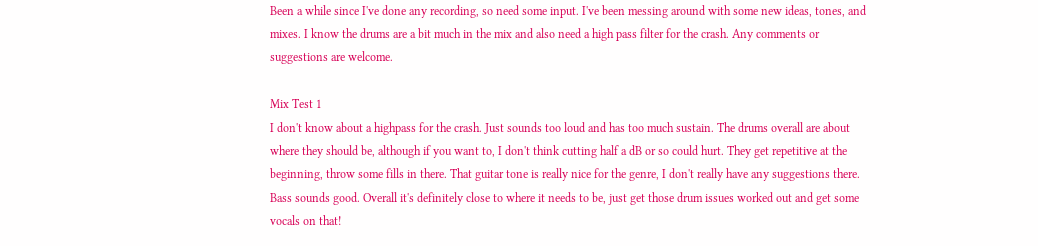Been a while since I've done any recording, so need some input. I've been messing around with some new ideas, tones, and mixes. I know the drums are a bit much in the mix and also need a high pass filter for the crash. Any comments or suggestions are welcome.

Mix Test 1
I don't know about a highpass for the crash. Just sounds too loud and has too much sustain. The drums overall are about where they should be, although if you want to, I don't think cutting half a dB or so could hurt. They get repetitive at the beginning, throw some fills in there. That guitar tone is really nice for the genre, I don't really have any suggestions there. Bass sounds good. Overall it's definitely close to where it needs to be, just get those drum issues worked out and get some vocals on that!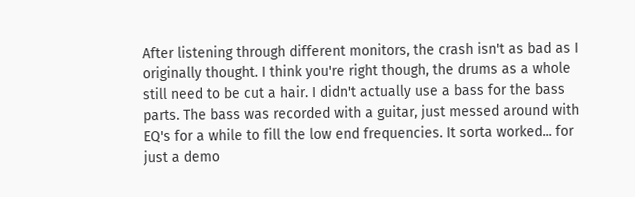After listening through different monitors, the crash isn't as bad as I originally thought. I think you're right though, the drums as a whole still need to be cut a hair. I didn't actually use a bass for the bass parts. The bass was recorded with a guitar, just messed around with EQ's for a while to fill the low end frequencies. It sorta worked... for just a demo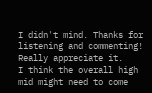I didn't mind. Thanks for listening and commenting! Really appreciate it.
I think the overall high mid might need to come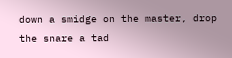down a smidge on the master, drop the snare a tad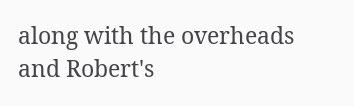along with the overheads and Robert's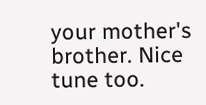your mother's brother. Nice tune too.